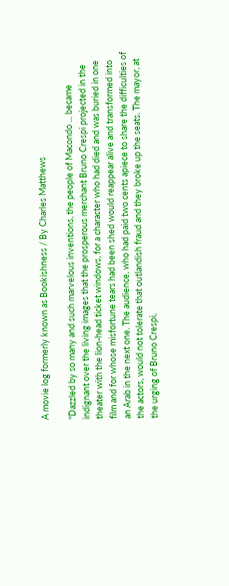A movie log formerly known as Bookishness / By Charles Matthews

"Dazzled by so many and such marvelous inventions, the people of Macondo ... became indignant over the living images that the prosperous merchant Bruno Crespi projected in the theater with the lion-head ticket windows, for a character who had died and was buried in one film and for whose misfortune tears had been shed would reappear alive and transformed into an Arab in the next one. The audience, who had paid two cents apiece to share the difficulties of the actors, would not tolerate that outlandish fraud and they broke up the seats. The mayor, at the urging of Bruno Crespi,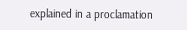explained in a proclamation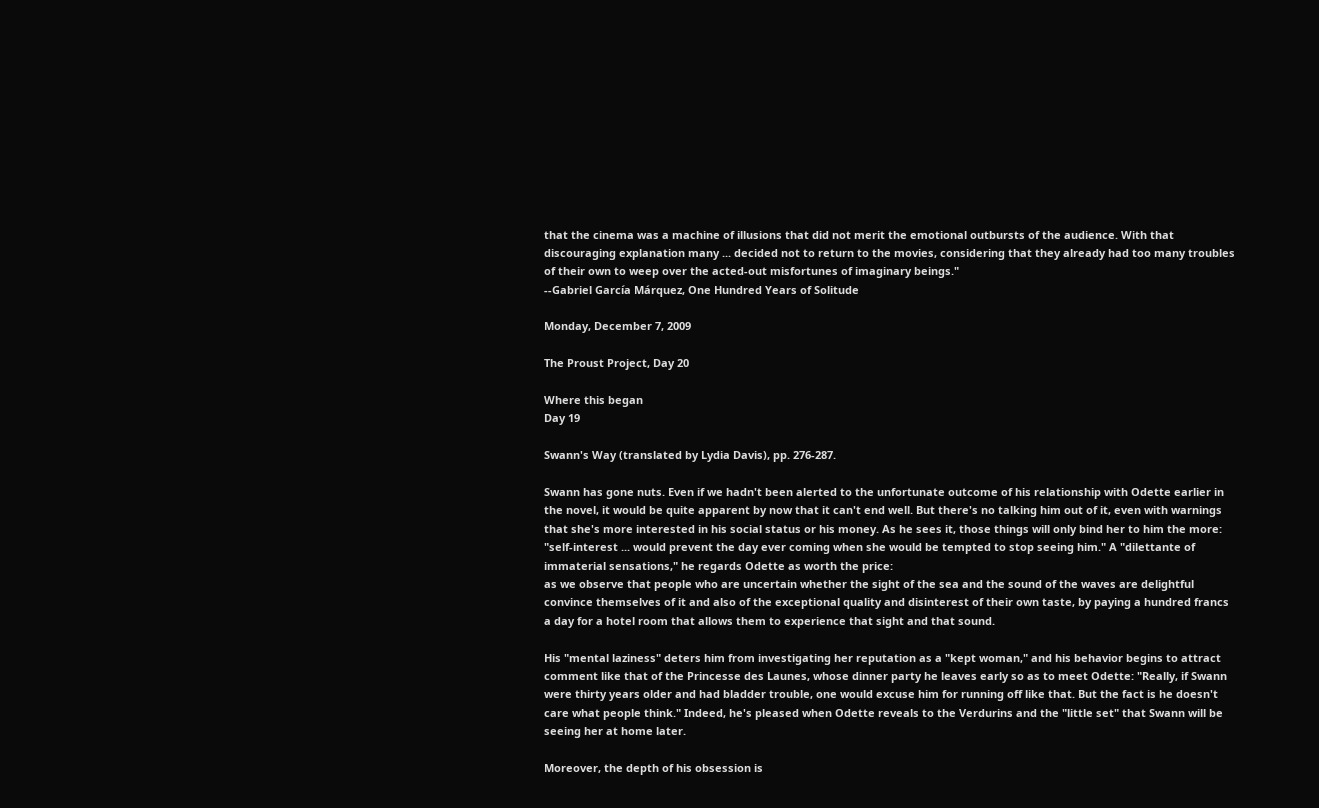that the cinema was a machine of illusions that did not merit the emotional outbursts of the audience. With that discouraging explanation many ... decided not to return to the movies, considering that they already had too many troubles of their own to weep over the acted-out misfortunes of imaginary beings."
--Gabriel García Márquez, One Hundred Years of Solitude

Monday, December 7, 2009

The Proust Project, Day 20

Where this began
Day 19

Swann's Way (translated by Lydia Davis), pp. 276-287.

Swann has gone nuts. Even if we hadn't been alerted to the unfortunate outcome of his relationship with Odette earlier in the novel, it would be quite apparent by now that it can't end well. But there's no talking him out of it, even with warnings that she's more interested in his social status or his money. As he sees it, those things will only bind her to him the more: "self-interest ... would prevent the day ever coming when she would be tempted to stop seeing him." A "dilettante of immaterial sensations," he regards Odette as worth the price:
as we observe that people who are uncertain whether the sight of the sea and the sound of the waves are delightful convince themselves of it and also of the exceptional quality and disinterest of their own taste, by paying a hundred francs a day for a hotel room that allows them to experience that sight and that sound.

His "mental laziness" deters him from investigating her reputation as a "kept woman," and his behavior begins to attract comment like that of the Princesse des Launes, whose dinner party he leaves early so as to meet Odette: "Really, if Swann were thirty years older and had bladder trouble, one would excuse him for running off like that. But the fact is he doesn't care what people think." Indeed, he's pleased when Odette reveals to the Verdurins and the "little set" that Swann will be seeing her at home later.

Moreover, the depth of his obsession is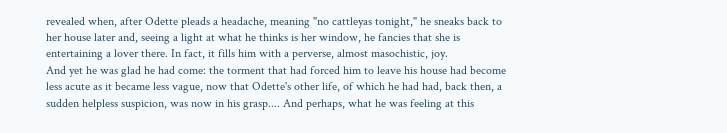revealed when, after Odette pleads a headache, meaning "no cattleyas tonight," he sneaks back to her house later and, seeing a light at what he thinks is her window, he fancies that she is entertaining a lover there. In fact, it fills him with a perverse, almost masochistic, joy.
And yet he was glad he had come: the torment that had forced him to leave his house had become less acute as it became less vague, now that Odette's other life, of which he had had, back then, a sudden helpless suspicion, was now in his grasp.... And perhaps, what he was feeling at this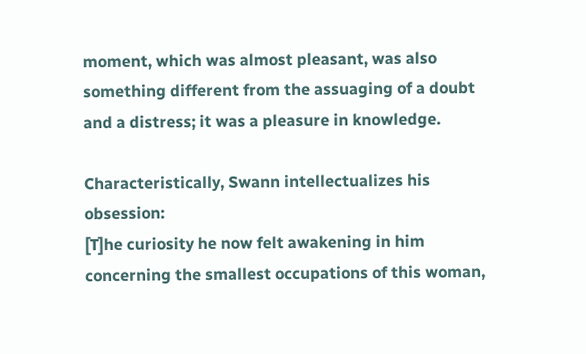moment, which was almost pleasant, was also something different from the assuaging of a doubt and a distress; it was a pleasure in knowledge.

Characteristically, Swann intellectualizes his obsession:
[T]he curiosity he now felt awakening in him concerning the smallest occupations of this woman,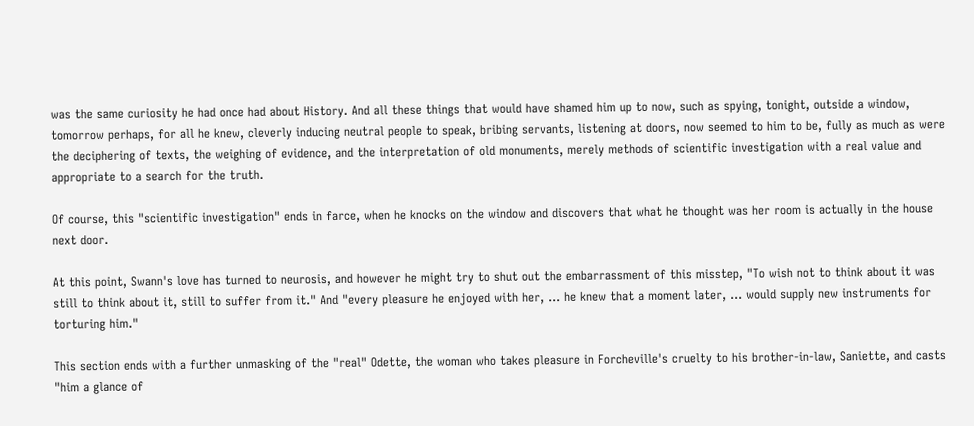was the same curiosity he had once had about History. And all these things that would have shamed him up to now, such as spying, tonight, outside a window, tomorrow perhaps, for all he knew, cleverly inducing neutral people to speak, bribing servants, listening at doors, now seemed to him to be, fully as much as were the deciphering of texts, the weighing of evidence, and the interpretation of old monuments, merely methods of scientific investigation with a real value and appropriate to a search for the truth.

Of course, this "scientific investigation" ends in farce, when he knocks on the window and discovers that what he thought was her room is actually in the house next door.

At this point, Swann's love has turned to neurosis, and however he might try to shut out the embarrassment of this misstep, "To wish not to think about it was still to think about it, still to suffer from it." And "every pleasure he enjoyed with her, ... he knew that a moment later, ... would supply new instruments for torturing him."

This section ends with a further unmasking of the "real" Odette, the woman who takes pleasure in Forcheville's cruelty to his brother-in-law, Saniette, and casts "him a glance of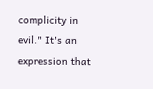complicity in evil." It's an expression that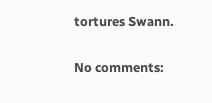tortures Swann.

No comments: